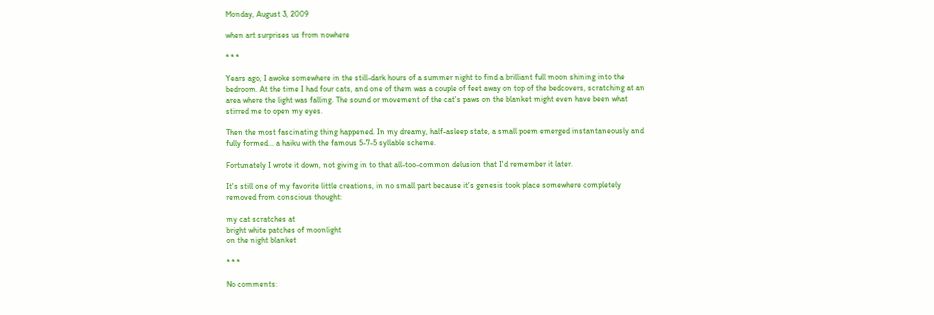Monday, August 3, 2009

when art surprises us from nowhere

* * *

Years ago, I awoke somewhere in the still-dark hours of a summer night to find a brilliant full moon shining into the bedroom. At the time I had four cats, and one of them was a couple of feet away on top of the bedcovers, scratching at an area where the light was falling. The sound or movement of the cat's paws on the blanket might even have been what stirred me to open my eyes.

Then the most fascinating thing happened. In my dreamy, half-asleep state, a small poem emerged instantaneously and fully formed... a haiku with the famous 5-7-5 syllable scheme.

Fortunately I wrote it down, not giving in to that all-too-common delusion that I'd remember it later.

It's still one of my favorite little creations, in no small part because it's genesis took place somewhere completely removed from conscious thought:

my cat scratches at
bright white patches of moonlight
on the night blanket

* * *

No comments: